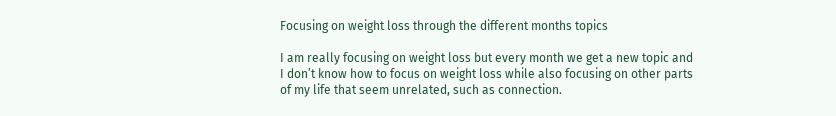Focusing on weight loss through the different months topics

I am really focusing on weight loss but every month we get a new topic and I don’t know how to focus on weight loss while also focusing on other parts of my life that seem unrelated, such as connection.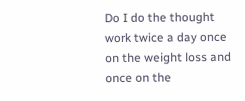Do I do the thought work twice a day once on the weight loss and once on the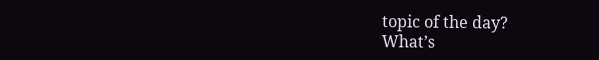topic of the day?
What’s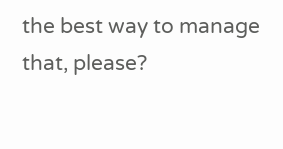the best way to manage that, please?